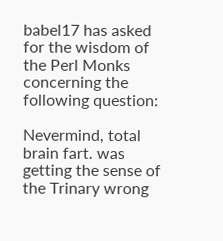babel17 has asked for the wisdom of the Perl Monks concerning the following question:

Nevermind, total brain fart. was getting the sense of the Trinary wrong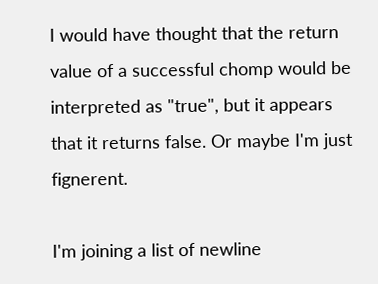I would have thought that the return value of a successful chomp would be interpreted as "true", but it appears that it returns false. Or maybe I'm just fignerent.

I'm joining a list of newline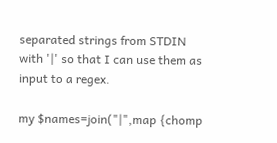separated strings from STDIN with '|' so that I can use them as input to a regex.

my $names=join("|",map {chomp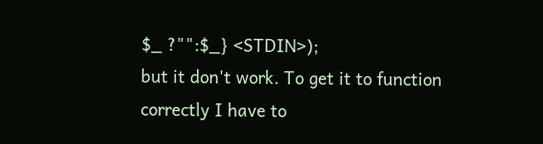$_ ?"":$_} <STDIN>);
but it don't work. To get it to function correctly I have to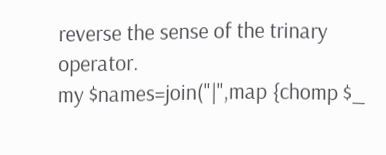reverse the sense of the trinary operator.
my $names=join("|",map {chomp $_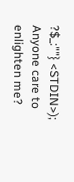?$_:""} <STDIN>);
Anyone care to enlighten me?